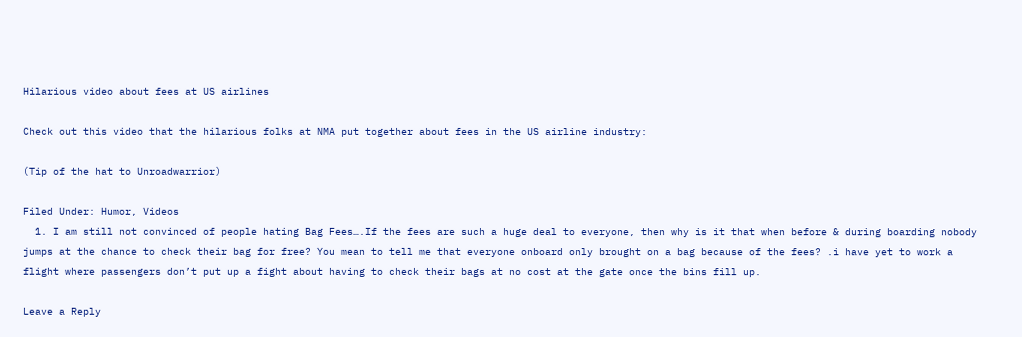Hilarious video about fees at US airlines

Check out this video that the hilarious folks at NMA put together about fees in the US airline industry:

(Tip of the hat to Unroadwarrior)

Filed Under: Humor, Videos
  1. I am still not convinced of people hating Bag Fees….If the fees are such a huge deal to everyone, then why is it that when before & during boarding nobody jumps at the chance to check their bag for free? You mean to tell me that everyone onboard only brought on a bag because of the fees? .i have yet to work a flight where passengers don’t put up a fight about having to check their bags at no cost at the gate once the bins fill up.

Leave a Reply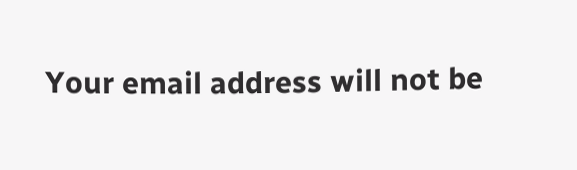Your email address will not be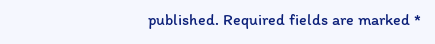published. Required fields are marked *